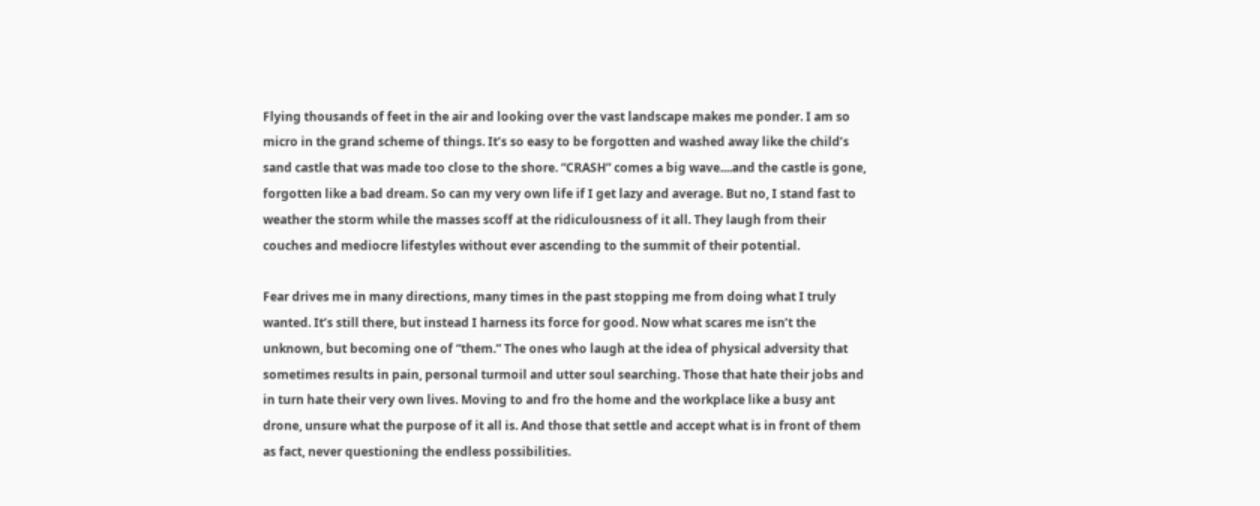Flying thousands of feet in the air and looking over the vast landscape makes me ponder. I am so micro in the grand scheme of things. It’s so easy to be forgotten and washed away like the child’s sand castle that was made too close to the shore. “CRASH” comes a big wave....and the castle is gone, forgotten like a bad dream. So can my very own life if I get lazy and average. But no, I stand fast to weather the storm while the masses scoff at the ridiculousness of it all. They laugh from their couches and mediocre lifestyles without ever ascending to the summit of their potential.

Fear drives me in many directions, many times in the past stopping me from doing what I truly wanted. It’s still there, but instead I harness its force for good. Now what scares me isn’t the unknown, but becoming one of “them.” The ones who laugh at the idea of physical adversity that sometimes results in pain, personal turmoil and utter soul searching. Those that hate their jobs and in turn hate their very own lives. Moving to and fro the home and the workplace like a busy ant drone, unsure what the purpose of it all is. And those that settle and accept what is in front of them as fact, never questioning the endless possibilities.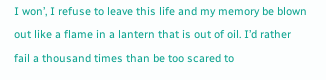I won’, I refuse to leave this life and my memory be blown out like a flame in a lantern that is out of oil. I’d rather fail a thousand times than be too scared to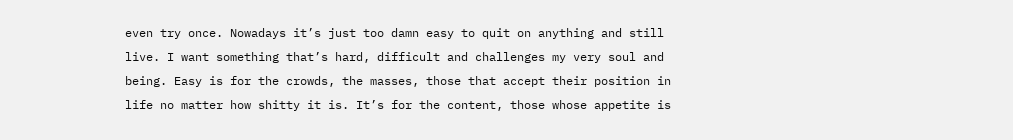even try once. Nowadays it’s just too damn easy to quit on anything and still live. I want something that’s hard, difficult and challenges my very soul and being. Easy is for the crowds, the masses, those that accept their position in life no matter how shitty it is. It’s for the content, those whose appetite is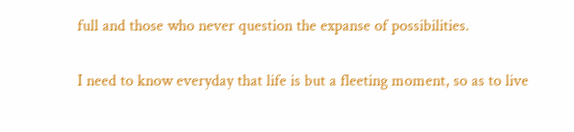full and those who never question the expanse of possibilities.

I need to know everyday that life is but a fleeting moment, so as to live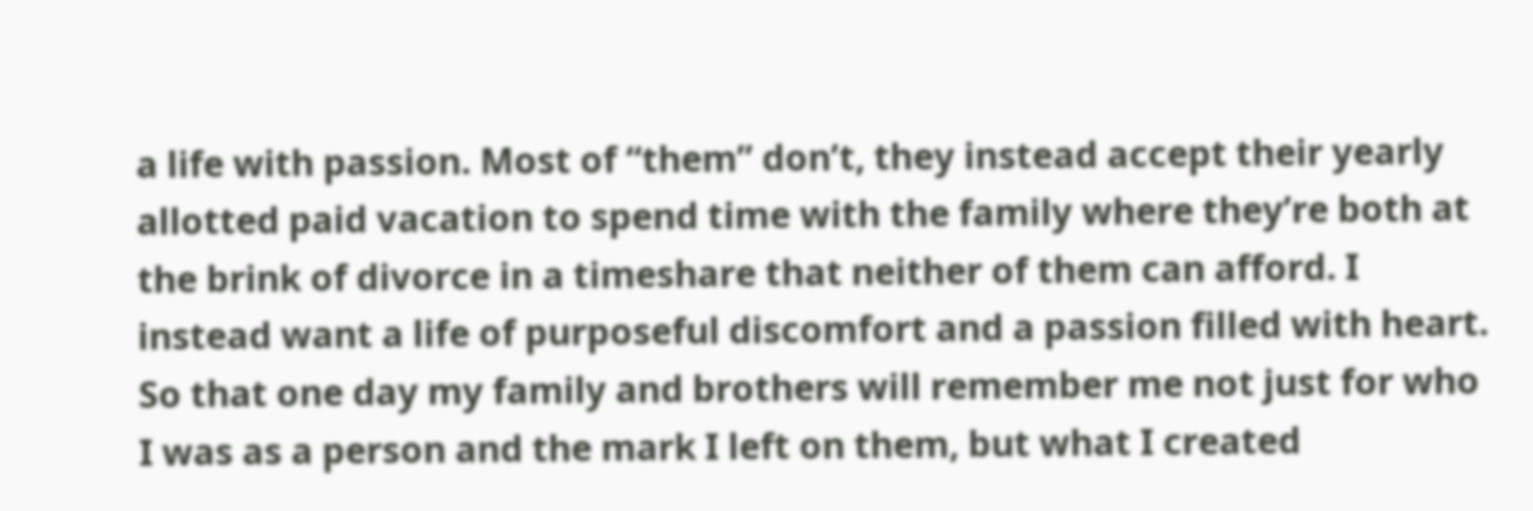a life with passion. Most of “them” don’t, they instead accept their yearly allotted paid vacation to spend time with the family where they’re both at the brink of divorce in a timeshare that neither of them can afford. I instead want a life of purposeful discomfort and a passion filled with heart. So that one day my family and brothers will remember me not just for who I was as a person and the mark I left on them, but what I created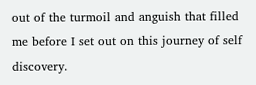out of the turmoil and anguish that filled me before I set out on this journey of self discovery.